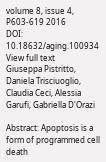volume 8, issue 4, P603-619 2016
DOI: 10.18632/aging.100934
View full text
Giuseppa Pistritto, Daniela Trisciuoglio, Claudia Ceci, Alessia Garufi, Gabriella D'Orazi

Abstract: Apoptosis is a form of programmed cell death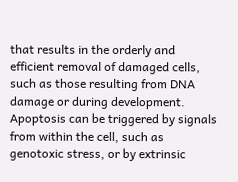that results in the orderly and efficient removal of damaged cells, such as those resulting from DNA damage or during development. Apoptosis can be triggered by signals from within the cell, such as genotoxic stress, or by extrinsic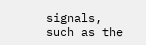signals, such as the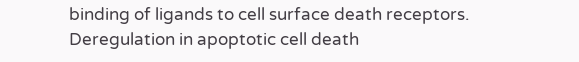binding of ligands to cell surface death receptors. Deregulation in apoptotic cell death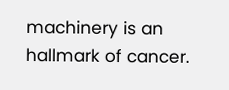machinery is an hallmark of cancer.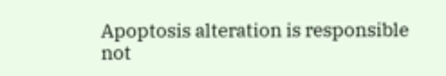Apoptosis alteration is responsible not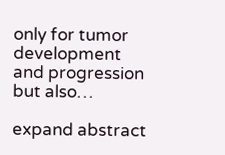only for tumor development and progression but also…

expand abstract